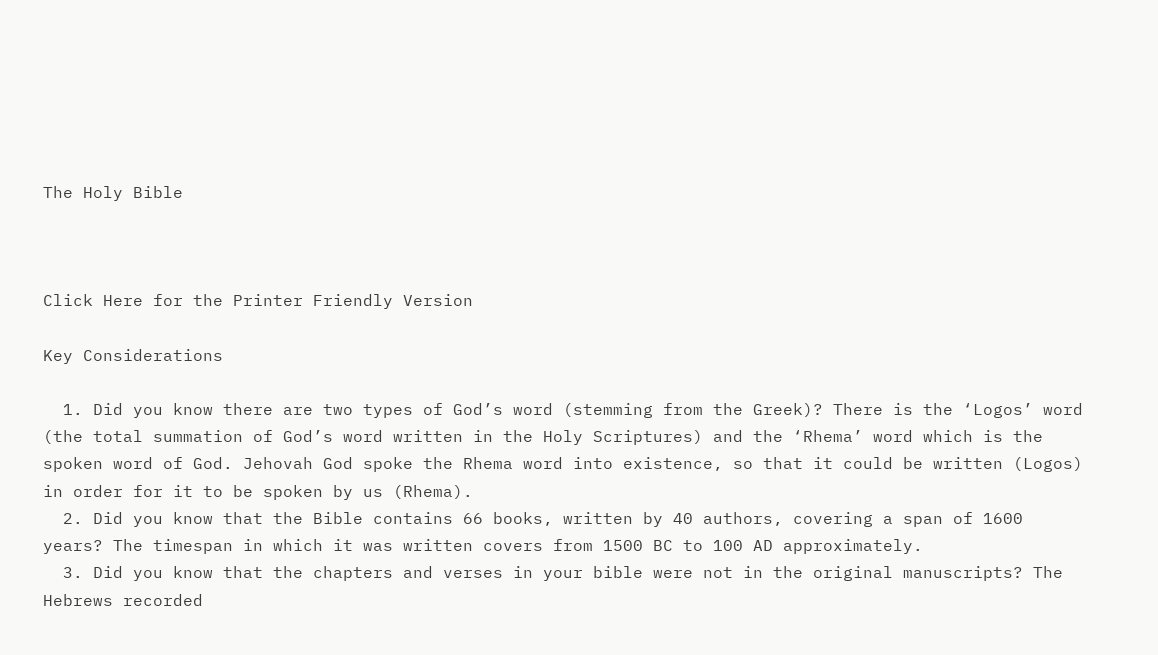The Holy Bible



Click Here for the Printer Friendly Version

Key Considerations

  1. Did you know there are two types of God’s word (stemming from the Greek)? There is the ‘Logos’ word (the total summation of God’s word written in the Holy Scriptures) and the ‘Rhema’ word which is the spoken word of God. Jehovah God spoke the Rhema word into existence, so that it could be written (Logos) in order for it to be spoken by us (Rhema).
  2. Did you know that the Bible contains 66 books, written by 40 authors, covering a span of 1600 years? The timespan in which it was written covers from 1500 BC to 100 AD approximately.
  3. Did you know that the chapters and verses in your bible were not in the original manuscripts? The Hebrews recorded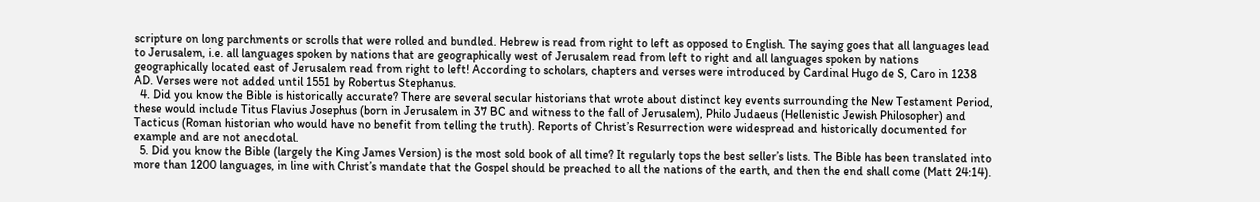scripture on long parchments or scrolls that were rolled and bundled. Hebrew is read from right to left as opposed to English. The saying goes that all languages lead to Jerusalem, i.e. all languages spoken by nations that are geographically west of Jerusalem read from left to right and all languages spoken by nations geographically located east of Jerusalem read from right to left! According to scholars, chapters and verses were introduced by Cardinal Hugo de S, Caro in 1238 AD. Verses were not added until 1551 by Robertus Stephanus.
  4. Did you know the Bible is historically accurate? There are several secular historians that wrote about distinct key events surrounding the New Testament Period, these would include Titus Flavius Josephus (born in Jerusalem in 37 BC and witness to the fall of Jerusalem), Philo Judaeus (Hellenistic Jewish Philosopher) and Tacticus (Roman historian who would have no benefit from telling the truth). Reports of Christ’s Resurrection were widespread and historically documented for example and are not anecdotal.
  5. Did you know the Bible (largely the King James Version) is the most sold book of all time? It regularly tops the best seller’s lists. The Bible has been translated into more than 1200 languages, in line with Christ’s mandate that the Gospel should be preached to all the nations of the earth, and then the end shall come (Matt 24:14).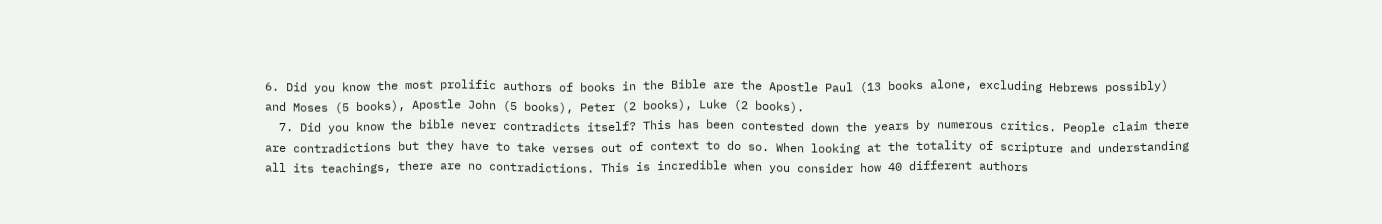6. Did you know the most prolific authors of books in the Bible are the Apostle Paul (13 books alone, excluding Hebrews possibly) and Moses (5 books), Apostle John (5 books), Peter (2 books), Luke (2 books).
  7. Did you know the bible never contradicts itself? This has been contested down the years by numerous critics. People claim there are contradictions but they have to take verses out of context to do so. When looking at the totality of scripture and understanding all its teachings, there are no contradictions. This is incredible when you consider how 40 different authors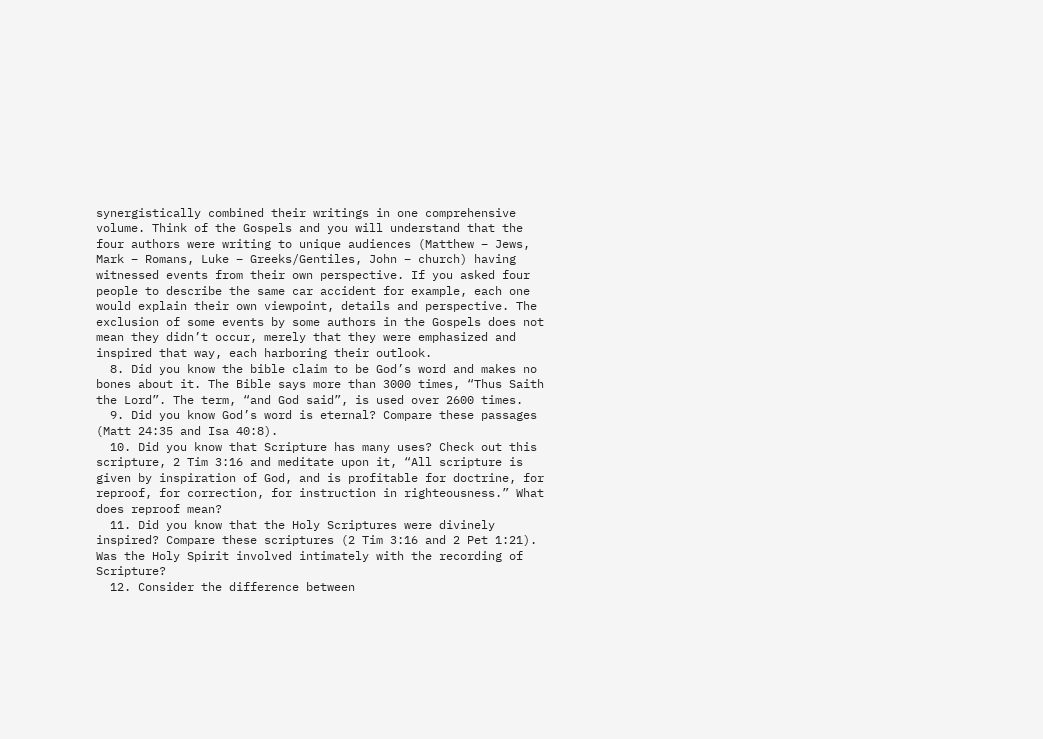synergistically combined their writings in one comprehensive volume. Think of the Gospels and you will understand that the four authors were writing to unique audiences (Matthew – Jews, Mark – Romans, Luke – Greeks/Gentiles, John – church) having witnessed events from their own perspective. If you asked four people to describe the same car accident for example, each one would explain their own viewpoint, details and perspective. The exclusion of some events by some authors in the Gospels does not mean they didn’t occur, merely that they were emphasized and inspired that way, each harboring their outlook.
  8. Did you know the bible claim to be God’s word and makes no bones about it. The Bible says more than 3000 times, “Thus Saith the Lord”. The term, “and God said”, is used over 2600 times.
  9. Did you know God’s word is eternal? Compare these passages (Matt 24:35 and Isa 40:8).
  10. Did you know that Scripture has many uses? Check out this scripture, 2 Tim 3:16 and meditate upon it, “All scripture is given by inspiration of God, and is profitable for doctrine, for reproof, for correction, for instruction in righteousness.” What does reproof mean?
  11. Did you know that the Holy Scriptures were divinely inspired? Compare these scriptures (2 Tim 3:16 and 2 Pet 1:21). Was the Holy Spirit involved intimately with the recording of Scripture?
  12. Consider the difference between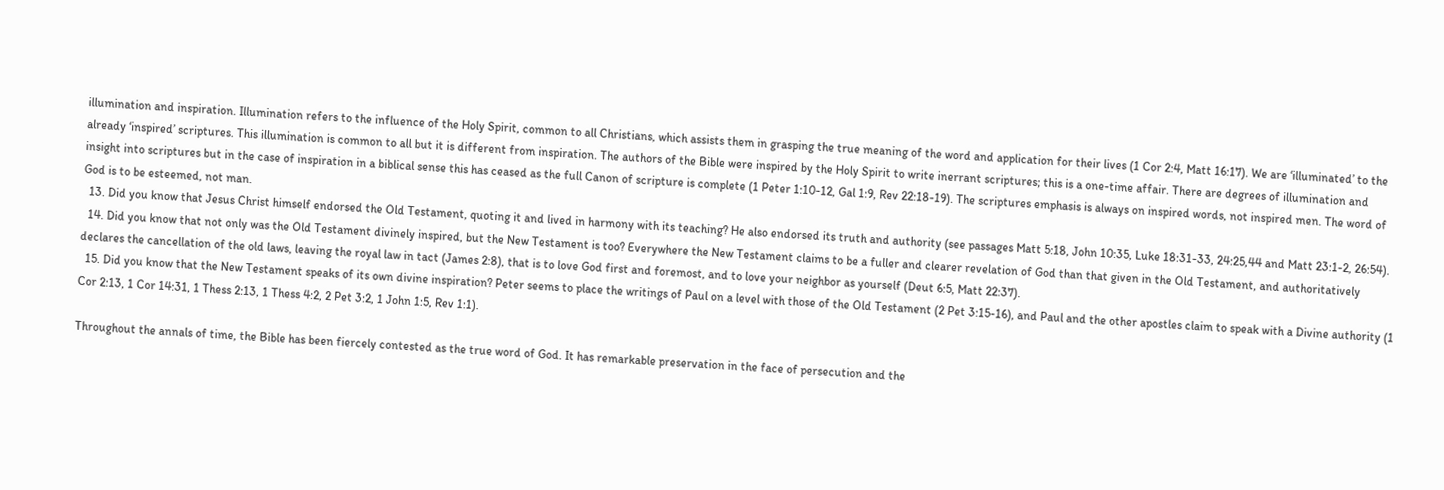illumination and inspiration. Illumination refers to the influence of the Holy Spirit, common to all Christians, which assists them in grasping the true meaning of the word and application for their lives (1 Cor 2:4, Matt 16:17). We are ‘illuminated’ to the already ‘inspired’ scriptures. This illumination is common to all but it is different from inspiration. The authors of the Bible were inspired by the Holy Spirit to write inerrant scriptures; this is a one-time affair. There are degrees of illumination and insight into scriptures but in the case of inspiration in a biblical sense this has ceased as the full Canon of scripture is complete (1 Peter 1:10-12, Gal 1:9, Rev 22:18-19). The scriptures emphasis is always on inspired words, not inspired men. The word of God is to be esteemed, not man.
  13. Did you know that Jesus Christ himself endorsed the Old Testament, quoting it and lived in harmony with its teaching? He also endorsed its truth and authority (see passages Matt 5:18, John 10:35, Luke 18:31-33, 24:25,44 and Matt 23:1-2, 26:54).
  14. Did you know that not only was the Old Testament divinely inspired, but the New Testament is too? Everywhere the New Testament claims to be a fuller and clearer revelation of God than that given in the Old Testament, and authoritatively declares the cancellation of the old laws, leaving the royal law in tact (James 2:8), that is to love God first and foremost, and to love your neighbor as yourself (Deut 6:5, Matt 22:37).
  15. Did you know that the New Testament speaks of its own divine inspiration? Peter seems to place the writings of Paul on a level with those of the Old Testament (2 Pet 3:15-16), and Paul and the other apostles claim to speak with a Divine authority (1 Cor 2:13, 1 Cor 14:31, 1 Thess 2:13, 1 Thess 4:2, 2 Pet 3:2, 1 John 1:5, Rev 1:1).

Throughout the annals of time, the Bible has been fiercely contested as the true word of God. It has remarkable preservation in the face of persecution and the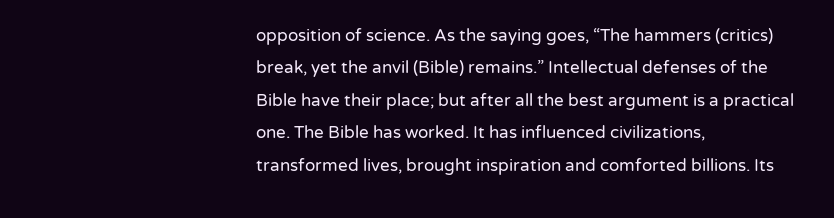opposition of science. As the saying goes, “The hammers (critics) break, yet the anvil (Bible) remains.” Intellectual defenses of the Bible have their place; but after all the best argument is a practical one. The Bible has worked. It has influenced civilizations, transformed lives, brought inspiration and comforted billions. Its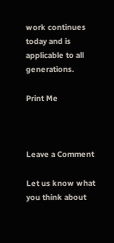work continues today and is applicable to all generations.

Print Me



Leave a Comment

Let us know what you think about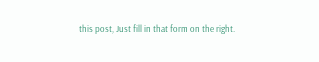this post, Just fill in that form on the right.